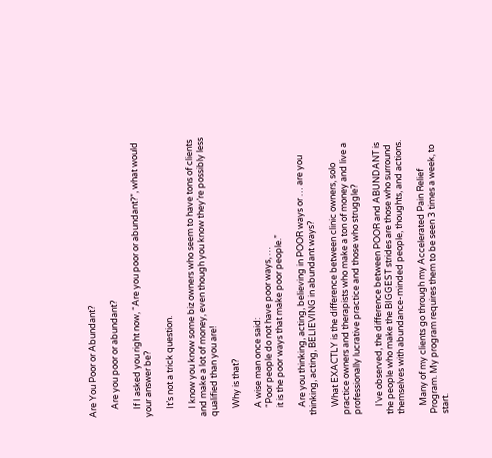Are You Poor or Abundant?

    Are you poor or abundant?

    If I asked you right now, “Are you poor or abundant?”, what would your answer be?

    It’s not a trick question.

    I know you know some biz owners who seem to have tons of clients and make a lot of money, even though you know they’re possibly less qualified than you are!

    Why is that?

    A wise man once said:
    “Poor people do not have poor ways, …
    it is the poor ways that make poor people.”

    Are you thinking, acting, believing in POOR ways or … are you thinking, acting, BELIEVING in abundant ways?

    What EXACTLY is the difference between clinic owners, solo practice owners and therapists who make a ton of money and live a professionally lucrative practice and those who struggle?

    I’ve observed, the difference between POOR and ABUNDANT is the people who make the BIGGEST strides are those who surround themselves with abundance-minded people, thoughts, and actions.

    Many of my clients go through my Accelerated Pain Relief Program. My program requires them to be seen 3 times a week, to start.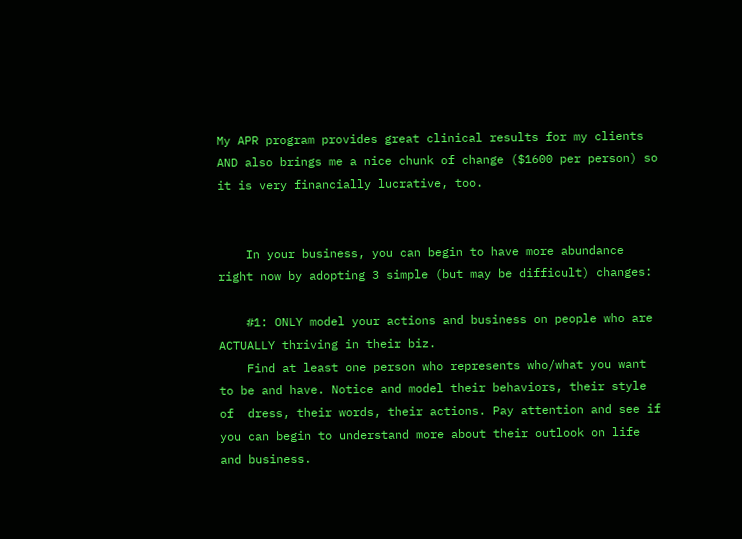My APR program provides great clinical results for my clients AND also brings me a nice chunk of change ($1600 per person) so it is very financially lucrative, too.


    In your business, you can begin to have more abundance right now by adopting 3 simple (but may be difficult) changes:

    #1: ONLY model your actions and business on people who are ACTUALLY thriving in their biz.
    Find at least one person who represents who/what you want to be and have. Notice and model their behaviors, their style of  dress, their words, their actions. Pay attention and see if you can begin to understand more about their outlook on life and business.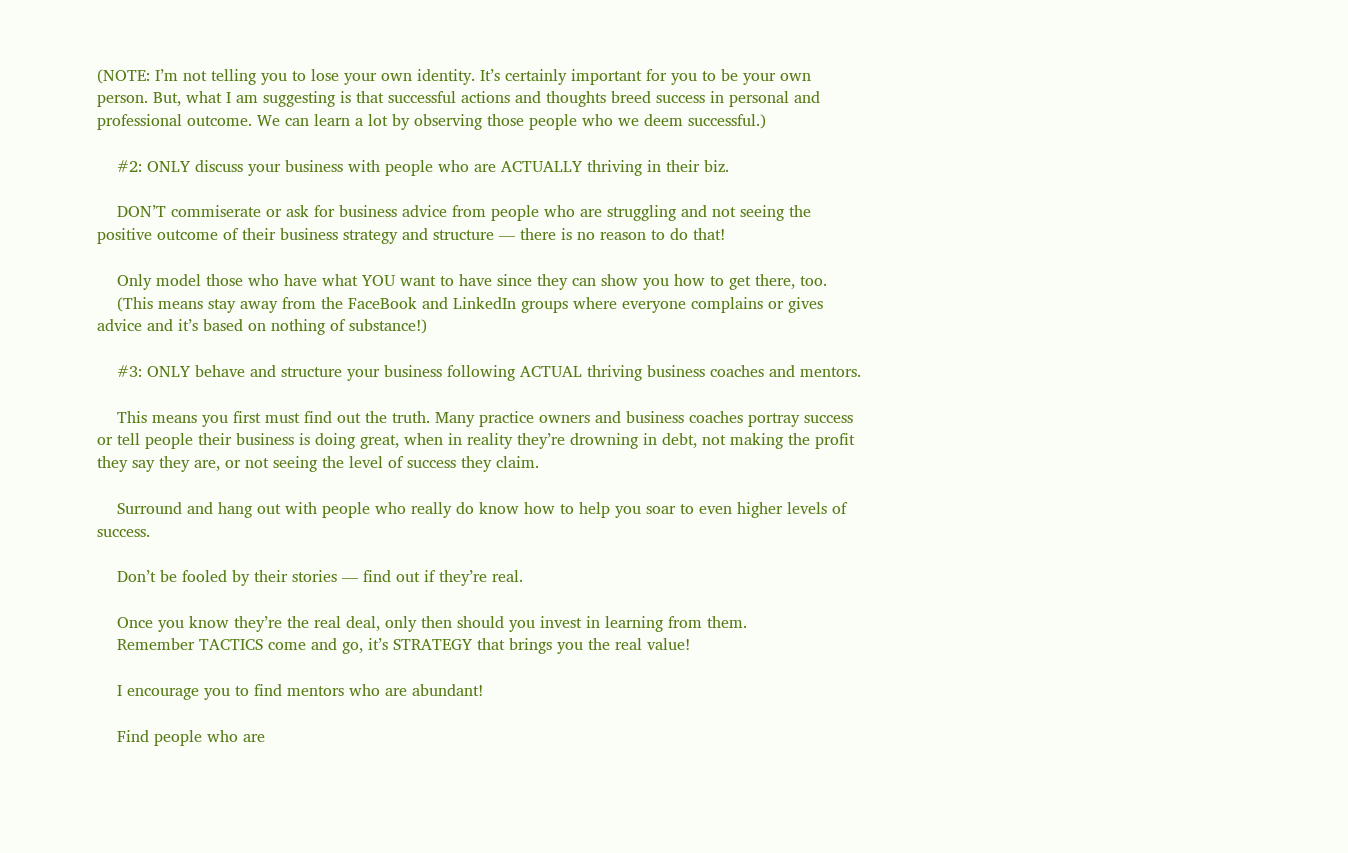(NOTE: I’m not telling you to lose your own identity. It’s certainly important for you to be your own person. But, what I am suggesting is that successful actions and thoughts breed success in personal and professional outcome. We can learn a lot by observing those people who we deem successful.)

    #2: ONLY discuss your business with people who are ACTUALLY thriving in their biz.

    DON’T commiserate or ask for business advice from people who are struggling and not seeing the positive outcome of their business strategy and structure — there is no reason to do that!

    Only model those who have what YOU want to have since they can show you how to get there, too.
    (This means stay away from the FaceBook and LinkedIn groups where everyone complains or gives advice and it’s based on nothing of substance!)

    #3: ONLY behave and structure your business following ACTUAL thriving business coaches and mentors.

    This means you first must find out the truth. Many practice owners and business coaches portray success or tell people their business is doing great, when in reality they’re drowning in debt, not making the profit they say they are, or not seeing the level of success they claim.

    Surround and hang out with people who really do know how to help you soar to even higher levels of success.

    Don’t be fooled by their stories — find out if they’re real.

    Once you know they’re the real deal, only then should you invest in learning from them.
    Remember TACTICS come and go, it’s STRATEGY that brings you the real value!

    I encourage you to find mentors who are abundant!

    Find people who are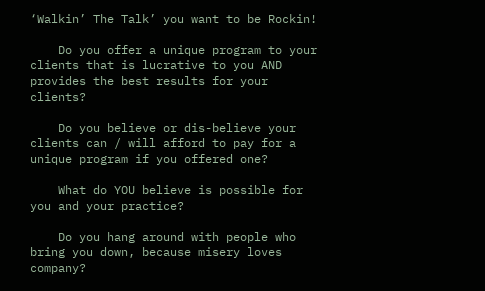‘Walkin’ The Talk’ you want to be Rockin!

    Do you offer a unique program to your clients that is lucrative to you AND provides the best results for your clients?

    Do you believe or dis-believe your clients can / will afford to pay for a unique program if you offered one?

    What do YOU believe is possible for you and your practice?

    Do you hang around with people who bring you down, because misery loves company?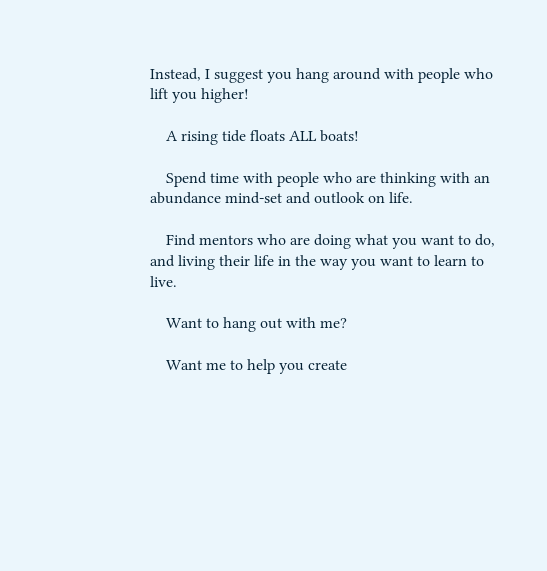Instead, I suggest you hang around with people who lift you higher!

    A rising tide floats ALL boats!

    Spend time with people who are thinking with an abundance mind-set and outlook on life.

    Find mentors who are doing what you want to do, and living their life in the way you want to learn to live.

    Want to hang out with me?

    Want me to help you create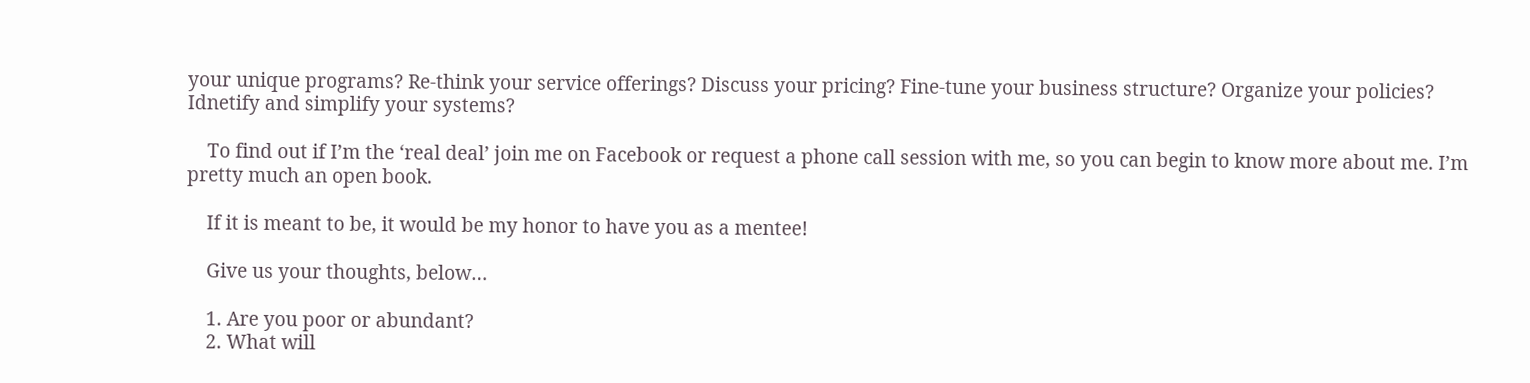your unique programs? Re-think your service offerings? Discuss your pricing? Fine-tune your business structure? Organize your policies? Idnetify and simplify your systems?

    To find out if I’m the ‘real deal’ join me on Facebook or request a phone call session with me, so you can begin to know more about me. I’m pretty much an open book.

    If it is meant to be, it would be my honor to have you as a mentee!

    Give us your thoughts, below…

    1. Are you poor or abundant?
    2. What will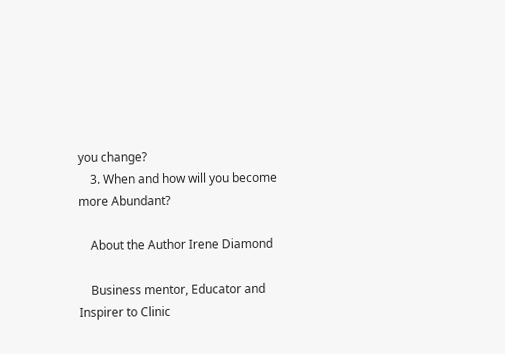you change?
    3. When and how will you become more Abundant?

    About the Author Irene Diamond

    Business mentor, Educator and Inspirer to Clinic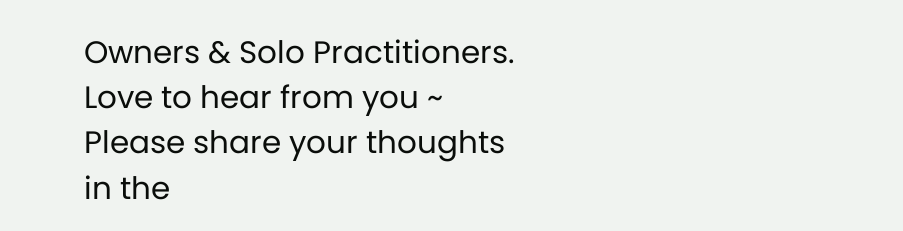Owners & Solo Practitioners. Love to hear from you ~ Please share your thoughts in the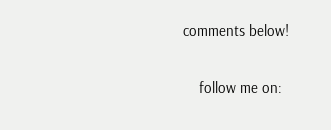comments below!

    follow me on: